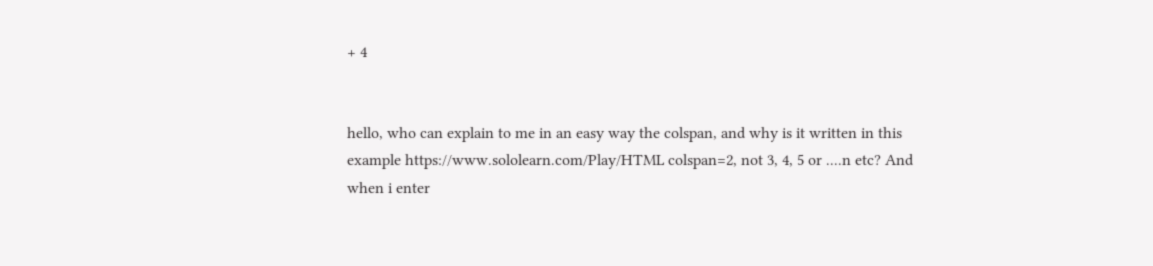+ 4


hello, who can explain to me in an easy way the colspan, and why is it written in this example https://www.sololearn.com/Play/HTML colspan=2, not 3, 4, 5 or ....n etc? And when i enter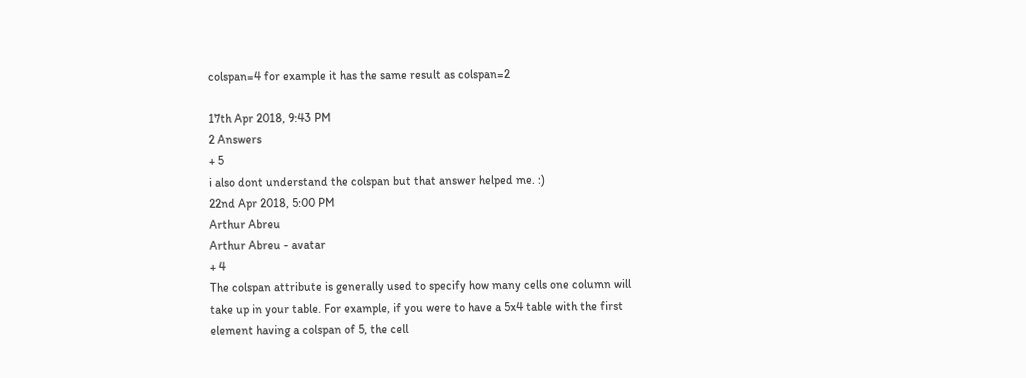colspan=4 for example it has the same result as colspan=2

17th Apr 2018, 9:43 PM
2 Answers
+ 5
i also dont understand the colspan but that answer helped me. :)
22nd Apr 2018, 5:00 PM
Arthur Abreu
Arthur Abreu - avatar
+ 4
The colspan attribute is generally used to specify how many cells one column will take up in your table. For example, if you were to have a 5x4 table with the first element having a colspan of 5, the cell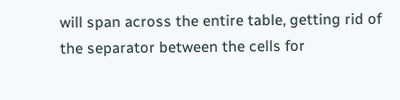will span across the entire table, getting rid of the separator between the cells for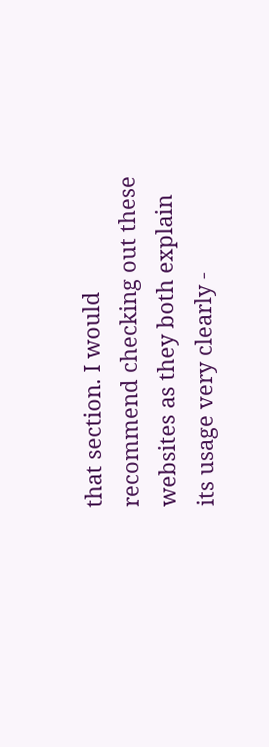that section. I would recommend checking out these websites as they both explain its usage very clearly -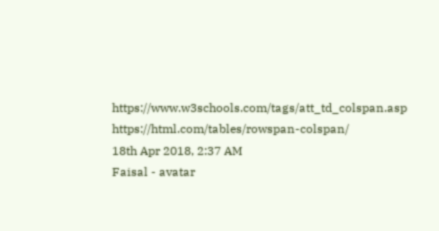https://www.w3schools.com/tags/att_td_colspan.asp https://html.com/tables/rowspan-colspan/
18th Apr 2018, 2:37 AM
Faisal - avatar